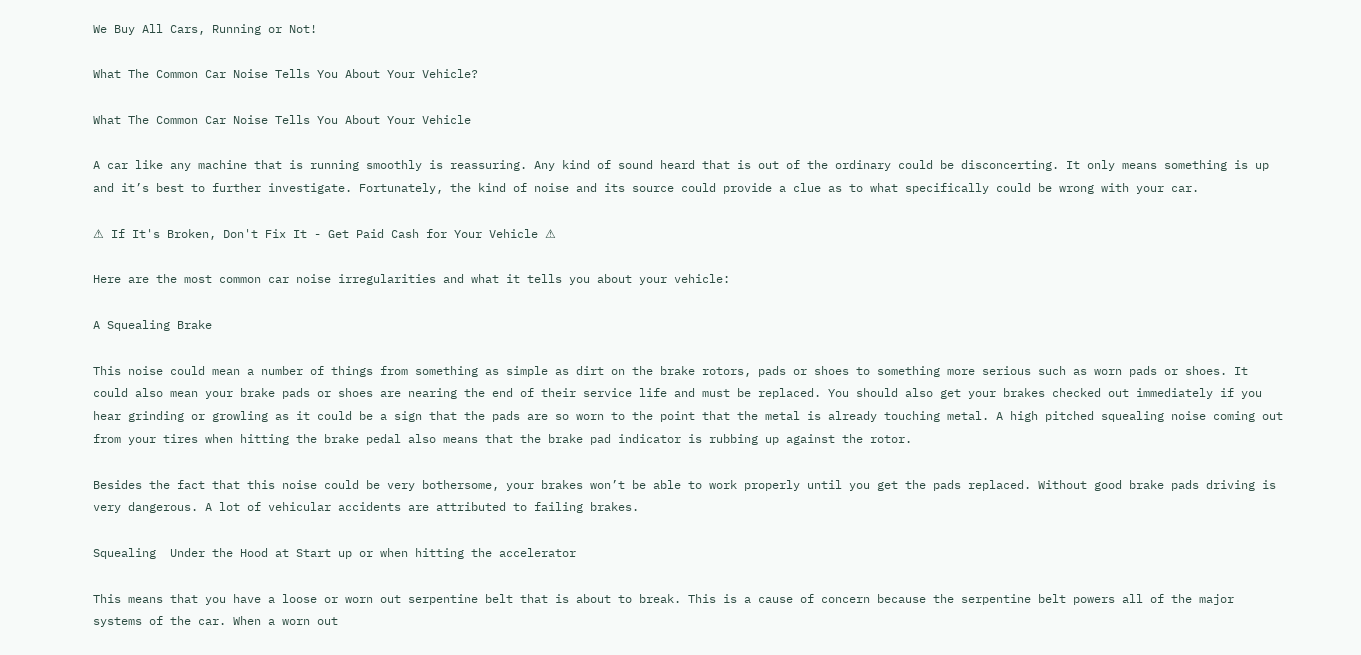We Buy All Cars, Running or Not!

What The Common Car Noise Tells You About Your Vehicle?

What The Common Car Noise Tells You About Your Vehicle

A car like any machine that is running smoothly is reassuring. Any kind of sound heard that is out of the ordinary could be disconcerting. It only means something is up and it’s best to further investigate. Fortunately, the kind of noise and its source could provide a clue as to what specifically could be wrong with your car.

⚠ If It's Broken, Don't Fix It - Get Paid Cash for Your Vehicle ⚠

Here are the most common car noise irregularities and what it tells you about your vehicle:

A Squealing Brake

This noise could mean a number of things from something as simple as dirt on the brake rotors, pads or shoes to something more serious such as worn pads or shoes. It could also mean your brake pads or shoes are nearing the end of their service life and must be replaced. You should also get your brakes checked out immediately if you hear grinding or growling as it could be a sign that the pads are so worn to the point that the metal is already touching metal. A high pitched squealing noise coming out from your tires when hitting the brake pedal also means that the brake pad indicator is rubbing up against the rotor.

Besides the fact that this noise could be very bothersome, your brakes won’t be able to work properly until you get the pads replaced. Without good brake pads driving is very dangerous. A lot of vehicular accidents are attributed to failing brakes.

Squealing  Under the Hood at Start up or when hitting the accelerator

This means that you have a loose or worn out serpentine belt that is about to break. This is a cause of concern because the serpentine belt powers all of the major systems of the car. When a worn out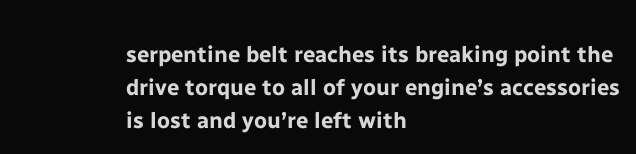serpentine belt reaches its breaking point the drive torque to all of your engine’s accessories is lost and you’re left with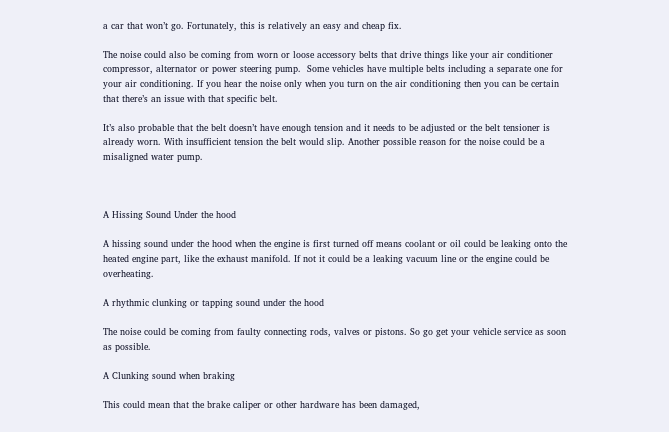a car that won’t go. Fortunately, this is relatively an easy and cheap fix.

The noise could also be coming from worn or loose accessory belts that drive things like your air conditioner compressor, alternator or power steering pump.  Some vehicles have multiple belts including a separate one for your air conditioning. If you hear the noise only when you turn on the air conditioning then you can be certain that there’s an issue with that specific belt.

It’s also probable that the belt doesn’t have enough tension and it needs to be adjusted or the belt tensioner is already worn. With insufficient tension the belt would slip. Another possible reason for the noise could be a misaligned water pump.



A Hissing Sound Under the hood

A hissing sound under the hood when the engine is first turned off means coolant or oil could be leaking onto the heated engine part, like the exhaust manifold. If not it could be a leaking vacuum line or the engine could be overheating.

A rhythmic clunking or tapping sound under the hood

The noise could be coming from faulty connecting rods, valves or pistons. So go get your vehicle service as soon as possible.

A Clunking sound when braking

This could mean that the brake caliper or other hardware has been damaged,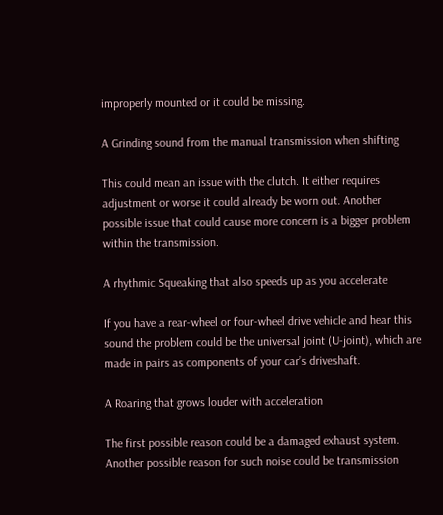improperly mounted or it could be missing.

A Grinding sound from the manual transmission when shifting

This could mean an issue with the clutch. It either requires adjustment or worse it could already be worn out. Another possible issue that could cause more concern is a bigger problem within the transmission.

A rhythmic Squeaking that also speeds up as you accelerate

If you have a rear-wheel or four-wheel drive vehicle and hear this sound the problem could be the universal joint (U-joint), which are made in pairs as components of your car’s driveshaft.

A Roaring that grows louder with acceleration

The first possible reason could be a damaged exhaust system. Another possible reason for such noise could be transmission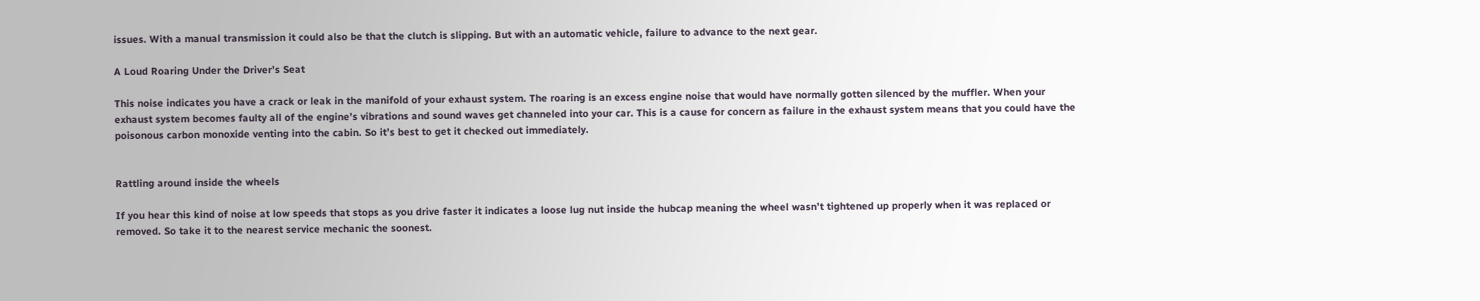issues. With a manual transmission it could also be that the clutch is slipping. But with an automatic vehicle, failure to advance to the next gear.

A Loud Roaring Under the Driver’s Seat

This noise indicates you have a crack or leak in the manifold of your exhaust system. The roaring is an excess engine noise that would have normally gotten silenced by the muffler. When your exhaust system becomes faulty all of the engine’s vibrations and sound waves get channeled into your car. This is a cause for concern as failure in the exhaust system means that you could have the poisonous carbon monoxide venting into the cabin. So it’s best to get it checked out immediately.


Rattling around inside the wheels

If you hear this kind of noise at low speeds that stops as you drive faster it indicates a loose lug nut inside the hubcap meaning the wheel wasn’t tightened up properly when it was replaced or removed. So take it to the nearest service mechanic the soonest.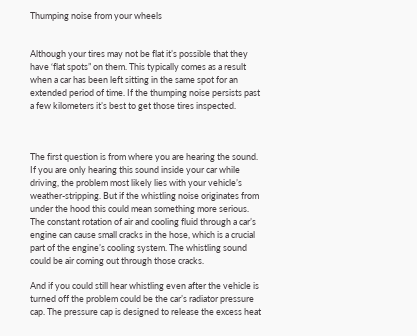Thumping noise from your wheels


Although your tires may not be flat it’s possible that they have ‘flat spots” on them. This typically comes as a result when a car has been left sitting in the same spot for an extended period of time. If the thumping noise persists past a few kilometers it’s best to get those tires inspected.



The first question is from where you are hearing the sound. If you are only hearing this sound inside your car while driving, the problem most likely lies with your vehicle’s weather-stripping. But if the whistling noise originates from under the hood this could mean something more serious. The constant rotation of air and cooling fluid through a car’s engine can cause small cracks in the hose, which is a crucial part of the engine’s cooling system. The whistling sound could be air coming out through those cracks.

And if you could still hear whistling even after the vehicle is turned off the problem could be the car’s radiator pressure cap. The pressure cap is designed to release the excess heat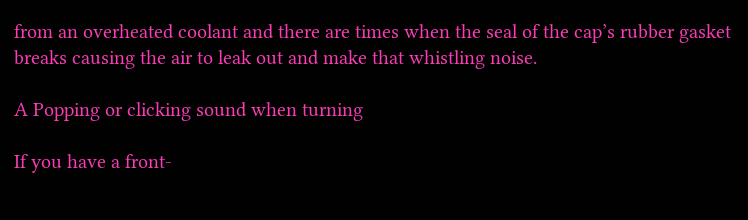from an overheated coolant and there are times when the seal of the cap’s rubber gasket breaks causing the air to leak out and make that whistling noise.

A Popping or clicking sound when turning

If you have a front-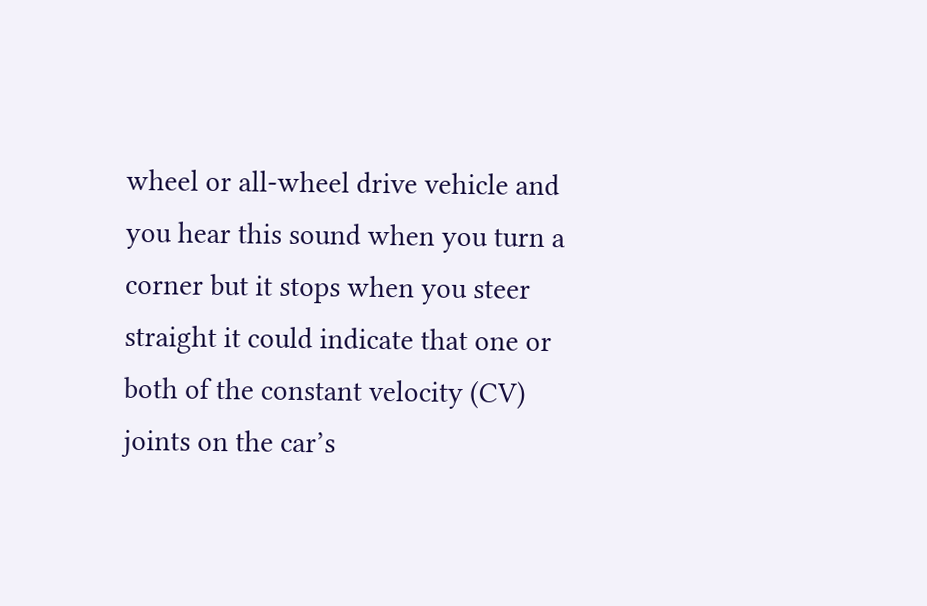wheel or all-wheel drive vehicle and you hear this sound when you turn a corner but it stops when you steer straight it could indicate that one or both of the constant velocity (CV) joints on the car’s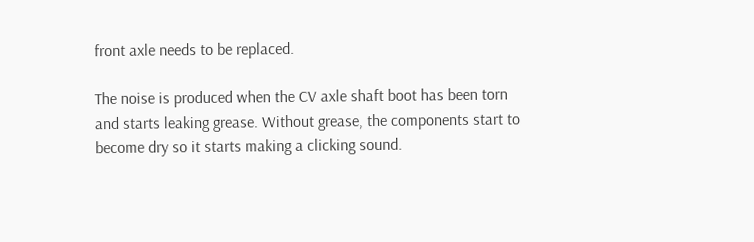front axle needs to be replaced.

The noise is produced when the CV axle shaft boot has been torn and starts leaking grease. Without grease, the components start to become dry so it starts making a clicking sound.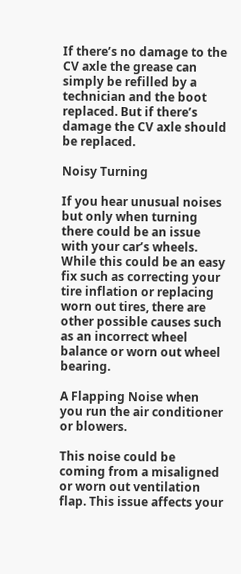If there’s no damage to the CV axle the grease can simply be refilled by a technician and the boot replaced. But if there’s damage the CV axle should be replaced.

Noisy Turning

If you hear unusual noises but only when turning there could be an issue with your car’s wheels. While this could be an easy fix such as correcting your tire inflation or replacing worn out tires, there are other possible causes such as an incorrect wheel balance or worn out wheel bearing.

A Flapping Noise when you run the air conditioner or blowers.

This noise could be coming from a misaligned or worn out ventilation flap. This issue affects your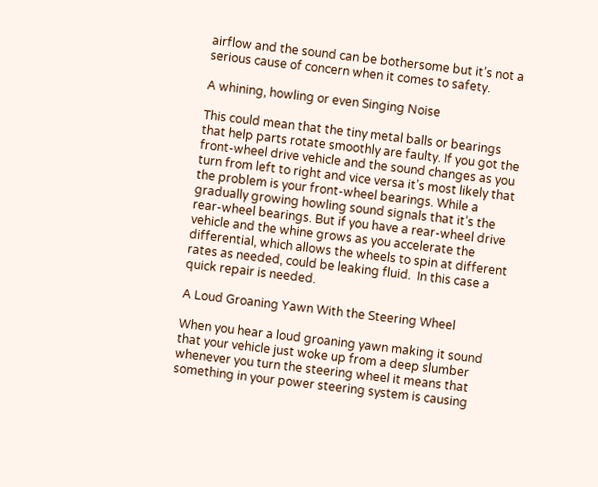airflow and the sound can be bothersome but it’s not a serious cause of concern when it comes to safety.

A whining, howling or even Singing Noise

This could mean that the tiny metal balls or bearings that help parts rotate smoothly are faulty. If you got the front-wheel drive vehicle and the sound changes as you turn from left to right and vice versa it’s most likely that the problem is your front-wheel bearings. While a gradually growing howling sound signals that it’s the rear-wheel bearings. But if you have a rear-wheel drive vehicle and the whine grows as you accelerate the differential, which allows the wheels to spin at different rates as needed, could be leaking fluid.  In this case a quick repair is needed.

A Loud Groaning Yawn With the Steering Wheel

When you hear a loud groaning yawn making it sound that your vehicle just woke up from a deep slumber whenever you turn the steering wheel it means that something in your power steering system is causing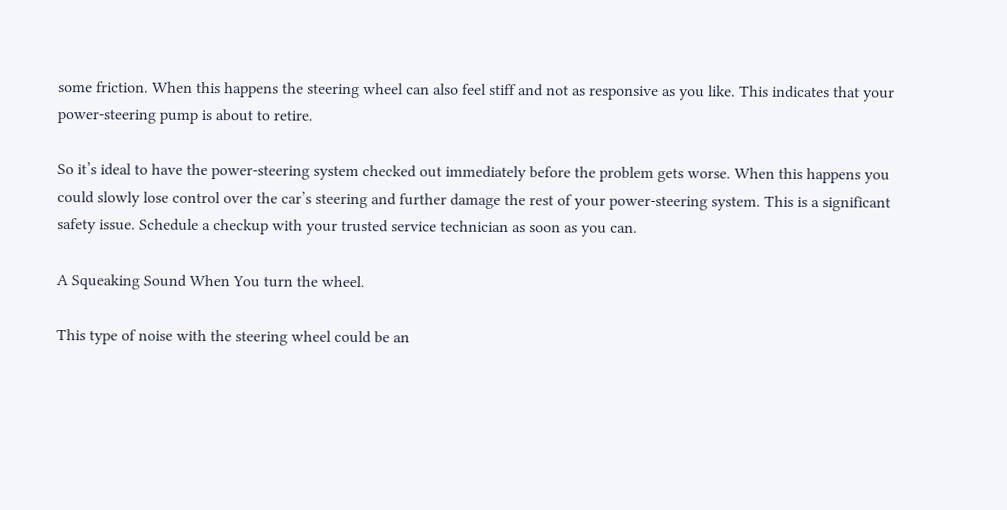some friction. When this happens the steering wheel can also feel stiff and not as responsive as you like. This indicates that your power-steering pump is about to retire.

So it’s ideal to have the power-steering system checked out immediately before the problem gets worse. When this happens you could slowly lose control over the car’s steering and further damage the rest of your power-steering system. This is a significant safety issue. Schedule a checkup with your trusted service technician as soon as you can.

A Squeaking Sound When You turn the wheel.

This type of noise with the steering wheel could be an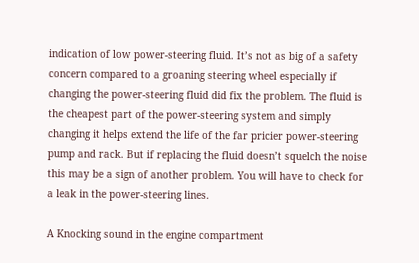indication of low power-steering fluid. It’s not as big of a safety concern compared to a groaning steering wheel especially if changing the power-steering fluid did fix the problem. The fluid is the cheapest part of the power-steering system and simply changing it helps extend the life of the far pricier power-steering pump and rack. But if replacing the fluid doesn’t squelch the noise this may be a sign of another problem. You will have to check for a leak in the power-steering lines.

A Knocking sound in the engine compartment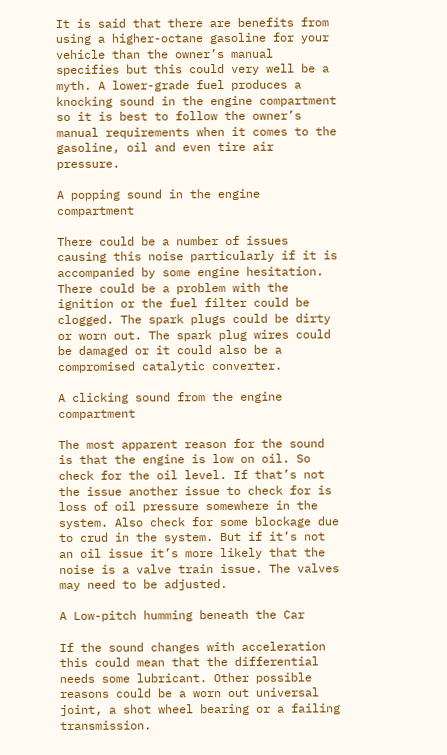It is said that there are benefits from using a higher-octane gasoline for your vehicle than the owner’s manual specifies but this could very well be a myth. A lower-grade fuel produces a knocking sound in the engine compartment so it is best to follow the owner’s manual requirements when it comes to the gasoline, oil and even tire air pressure.

A popping sound in the engine compartment

There could be a number of issues causing this noise particularly if it is accompanied by some engine hesitation. There could be a problem with the ignition or the fuel filter could be clogged. The spark plugs could be dirty or worn out. The spark plug wires could be damaged or it could also be a compromised catalytic converter.

A clicking sound from the engine compartment

The most apparent reason for the sound is that the engine is low on oil. So check for the oil level. If that’s not the issue another issue to check for is loss of oil pressure somewhere in the system. Also check for some blockage due to crud in the system. But if it’s not an oil issue it’s more likely that the noise is a valve train issue. The valves may need to be adjusted.

A Low-pitch humming beneath the Car

If the sound changes with acceleration this could mean that the differential needs some lubricant. Other possible reasons could be a worn out universal joint, a shot wheel bearing or a failing transmission.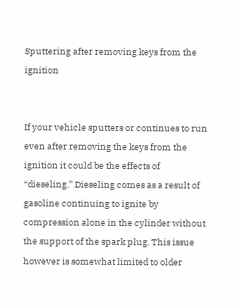Sputtering after removing keys from the ignition


If your vehicle sputters or continues to run even after removing the keys from the ignition it could be the effects of “dieseling.” Dieseling comes as a result of gasoline continuing to ignite by compression alone in the cylinder without the support of the spark plug. This issue however is somewhat limited to older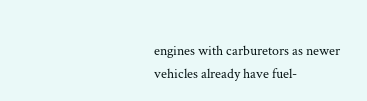engines with carburetors as newer vehicles already have fuel-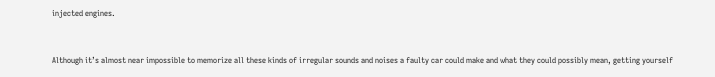injected engines.


Although it’s almost near impossible to memorize all these kinds of irregular sounds and noises a faulty car could make and what they could possibly mean, getting yourself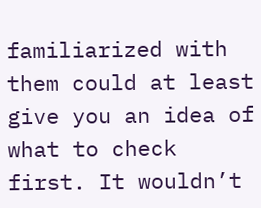familiarized with them could at least give you an idea of what to check first. It wouldn’t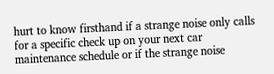hurt to know firsthand if a strange noise only calls for a specific check up on your next car maintenance schedule or if the strange noise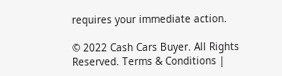requires your immediate action.

© 2022 Cash Cars Buyer. All Rights Reserved. Terms & Conditions |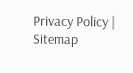Privacy Policy | Sitemap